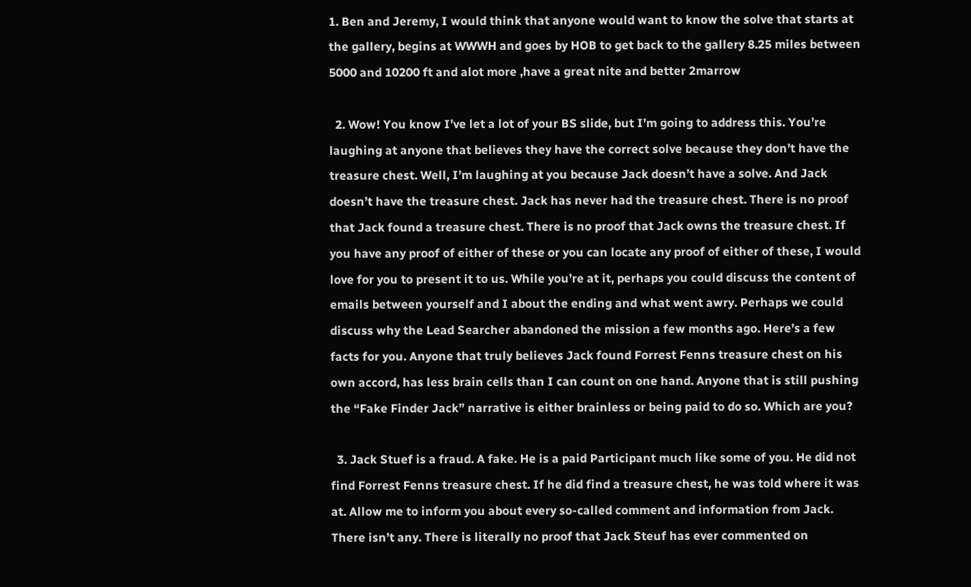1. Ben and Jeremy, I would think that anyone would want to know the solve that starts at the gallery, begins at WWWH and goes by HOB to get back to the gallery 8.25 miles between 5000 and 10200 ft and alot more ,have a great nite and better 2marrow

  2. Wow! You know I’ve let a lot of your BS slide, but I’m going to address this. You’re laughing at anyone that believes they have the correct solve because they don’t have the treasure chest. Well, I’m laughing at you because Jack doesn’t have a solve. And Jack doesn’t have the treasure chest. Jack has never had the treasure chest. There is no proof that Jack found a treasure chest. There is no proof that Jack owns the treasure chest. If you have any proof of either of these or you can locate any proof of either of these, I would love for you to present it to us. While you’re at it, perhaps you could discuss the content of emails between yourself and I about the ending and what went awry. Perhaps we could discuss why the Lead Searcher abandoned the mission a few months ago. Here’s a few facts for you. Anyone that truly believes Jack found Forrest Fenns treasure chest on his own accord, has less brain cells than I can count on one hand. Anyone that is still pushing the “Fake Finder Jack” narrative is either brainless or being paid to do so. Which are you?

  3. Jack Stuef is a fraud. A fake. He is a paid Participant much like some of you. He did not find Forrest Fenns treasure chest. If he did find a treasure chest, he was told where it was at. Allow me to inform you about every so-called comment and information from Jack. There isn’t any. There is literally no proof that Jack Steuf has ever commented on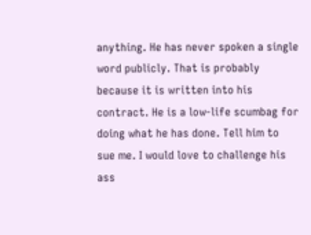anything. He has never spoken a single word publicly. That is probably because it is written into his contract. He is a low-life scumbag for doing what he has done. Tell him to sue me. I would love to challenge his ass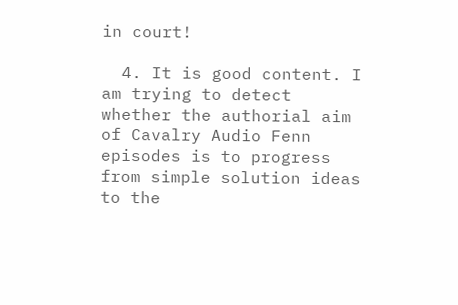in court!

  4. It is good content. I am trying to detect whether the authorial aim of Cavalry Audio Fenn episodes is to progress from simple solution ideas to the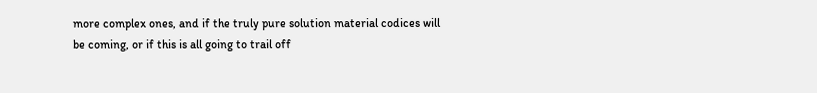more complex ones, and if the truly pure solution material codices will be coming, or if this is all going to trail off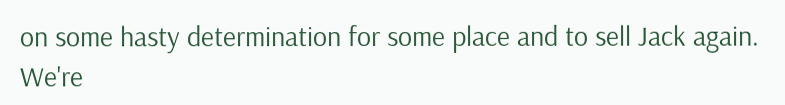on some hasty determination for some place and to sell Jack again. We're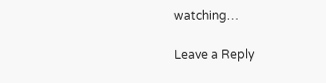watching…

Leave a Reply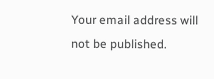Your email address will not be published.